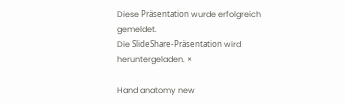Diese Präsentation wurde erfolgreich gemeldet.
Die SlideShare-Präsentation wird heruntergeladen. ×

Hand anatomy new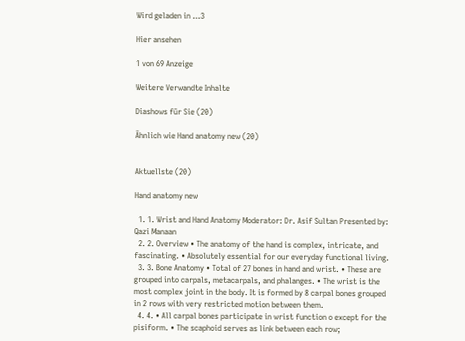Wird geladen in …3

Hier ansehen

1 von 69 Anzeige

Weitere Verwandte Inhalte

Diashows für Sie (20)

Ähnlich wie Hand anatomy new (20)


Aktuellste (20)

Hand anatomy new

  1. 1. Wrist and Hand Anatomy Moderator: Dr. Asif Sultan Presented by: Qazi Manaan
  2. 2. Overview • The anatomy of the hand is complex, intricate, and fascinating. • Absolutely essential for our everyday functional living.
  3. 3. Bone Anatomy • Total of 27 bones in hand and wrist. • These are grouped into carpals, metacarpals, and phalanges. • The wrist is the most complex joint in the body. It is formed by 8 carpal bones grouped in 2 rows with very restricted motion between them.
  4. 4. • All carpal bones participate in wrist function o except for the pisiform. • The scaphoid serves as link between each row;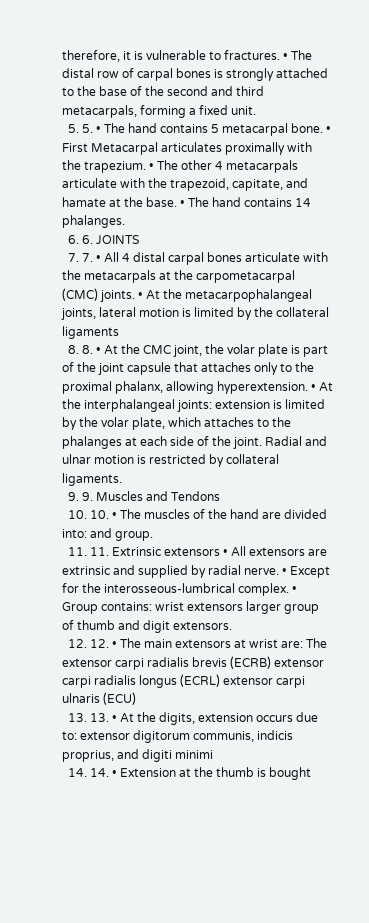therefore, it is vulnerable to fractures. • The distal row of carpal bones is strongly attached to the base of the second and third metacarpals, forming a fixed unit.
  5. 5. • The hand contains 5 metacarpal bone. • First Metacarpal articulates proximally with the trapezium. • The other 4 metacarpals articulate with the trapezoid, capitate, and hamate at the base. • The hand contains 14 phalanges.
  6. 6. JOINTS
  7. 7. • All 4 distal carpal bones articulate with the metacarpals at the carpometacarpal (CMC) joints. • At the metacarpophalangeal joints, lateral motion is limited by the collateral ligaments
  8. 8. • At the CMC joint, the volar plate is part of the joint capsule that attaches only to the proximal phalanx, allowing hyperextension. • At the interphalangeal joints: extension is limited by the volar plate, which attaches to the phalanges at each side of the joint. Radial and ulnar motion is restricted by collateral ligaments.
  9. 9. Muscles and Tendons
  10. 10. • The muscles of the hand are divided into: and group.
  11. 11. Extrinsic extensors • All extensors are extrinsic and supplied by radial nerve. • Except for the interosseous-lumbrical complex. • Group contains: wrist extensors larger group of thumb and digit extensors.
  12. 12. • The main extensors at wrist are: The extensor carpi radialis brevis (ECRB) extensor carpi radialis longus (ECRL) extensor carpi ulnaris (ECU)
  13. 13. • At the digits, extension occurs due to: extensor digitorum communis, indicis proprius, and digiti minimi
  14. 14. • Extension at the thumb is bought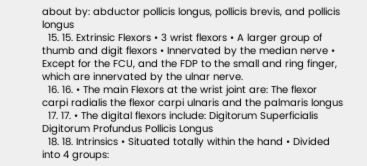about by: abductor pollicis longus, pollicis brevis, and pollicis longus
  15. 15. Extrinsic Flexors • 3 wrist flexors • A larger group of thumb and digit flexors • Innervated by the median nerve • Except for the FCU, and the FDP to the small and ring finger, which are innervated by the ulnar nerve.
  16. 16. • The main Flexors at the wrist joint are: The flexor carpi radialis the flexor carpi ulnaris and the palmaris longus
  17. 17. • The digital flexors include: Digitorum Superficialis Digitorum Profundus Pollicis Longus
  18. 18. Intrinsics • Situated totally within the hand • Divided into 4 groups: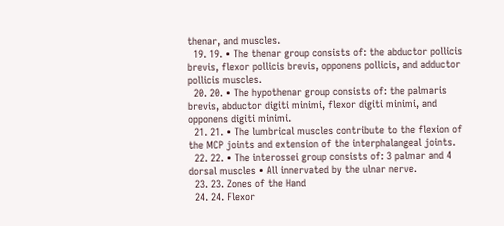thenar, and muscles.
  19. 19. • The thenar group consists of: the abductor pollicis brevis, flexor pollicis brevis, opponens pollicis, and adductor pollicis muscles.
  20. 20. • The hypothenar group consists of: the palmaris brevis, abductor digiti minimi, flexor digiti minimi, and opponens digiti minimi.
  21. 21. • The lumbrical muscles contribute to the flexion of the MCP joints and extension of the interphalangeal joints.
  22. 22. • The interossei group consists of: 3 palmar and 4 dorsal muscles • All innervated by the ulnar nerve.
  23. 23. Zones of the Hand
  24. 24. Flexor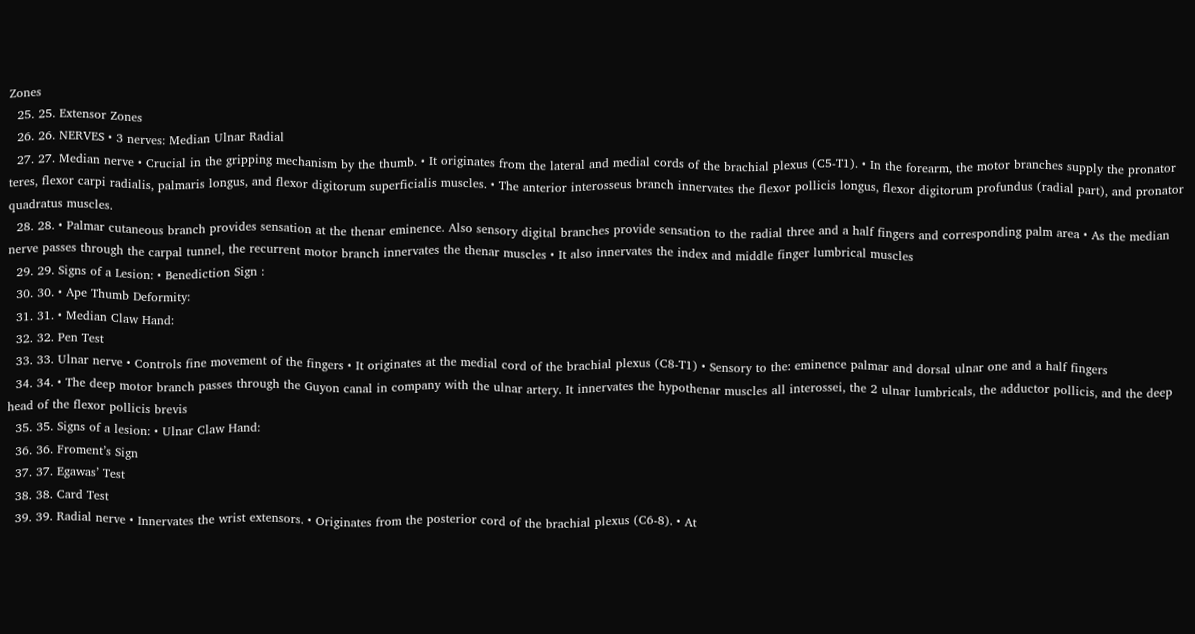Zones
  25. 25. Extensor Zones
  26. 26. NERVES • 3 nerves: Median Ulnar Radial
  27. 27. Median nerve • Crucial in the gripping mechanism by the thumb. • It originates from the lateral and medial cords of the brachial plexus (C5-T1). • In the forearm, the motor branches supply the pronator teres, flexor carpi radialis, palmaris longus, and flexor digitorum superficialis muscles. • The anterior interosseus branch innervates the flexor pollicis longus, flexor digitorum profundus (radial part), and pronator quadratus muscles.
  28. 28. • Palmar cutaneous branch provides sensation at the thenar eminence. Also sensory digital branches provide sensation to the radial three and a half fingers and corresponding palm area • As the median nerve passes through the carpal tunnel, the recurrent motor branch innervates the thenar muscles • It also innervates the index and middle finger lumbrical muscles
  29. 29. Signs of a Lesion: • Benediction Sign :
  30. 30. • Ape Thumb Deformity:
  31. 31. • Median Claw Hand:
  32. 32. Pen Test
  33. 33. Ulnar nerve • Controls fine movement of the fingers • It originates at the medial cord of the brachial plexus (C8-T1) • Sensory to the: eminence palmar and dorsal ulnar one and a half fingers
  34. 34. • The deep motor branch passes through the Guyon canal in company with the ulnar artery. It innervates the hypothenar muscles all interossei, the 2 ulnar lumbricals, the adductor pollicis, and the deep head of the flexor pollicis brevis
  35. 35. Signs of a lesion: • Ulnar Claw Hand:
  36. 36. Froment’s Sign
  37. 37. Egawas’ Test
  38. 38. Card Test
  39. 39. Radial nerve • Innervates the wrist extensors. • Originates from the posterior cord of the brachial plexus (C6-8). • At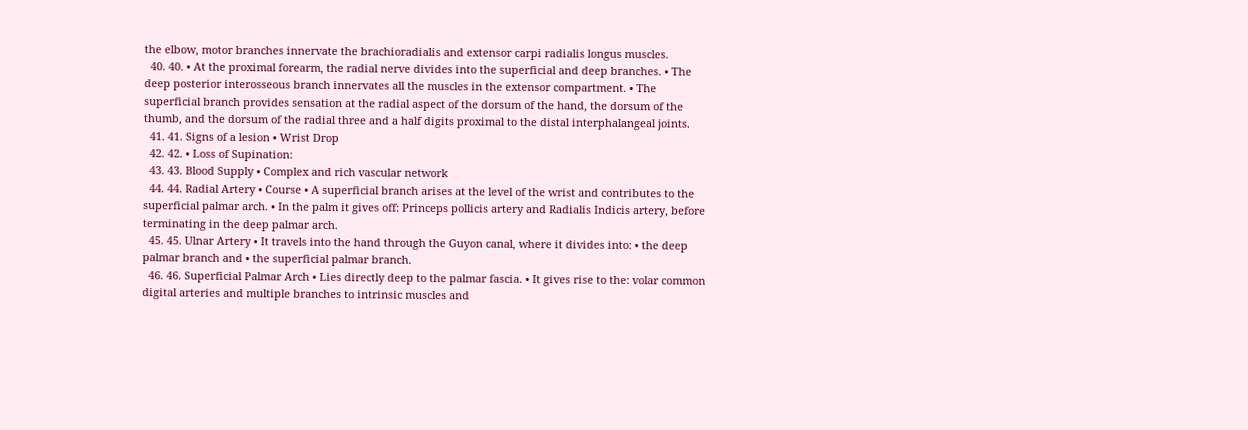the elbow, motor branches innervate the brachioradialis and extensor carpi radialis longus muscles.
  40. 40. • At the proximal forearm, the radial nerve divides into the superficial and deep branches. • The deep posterior interosseous branch innervates all the muscles in the extensor compartment. • The superficial branch provides sensation at the radial aspect of the dorsum of the hand, the dorsum of the thumb, and the dorsum of the radial three and a half digits proximal to the distal interphalangeal joints.
  41. 41. Signs of a lesion • Wrist Drop
  42. 42. • Loss of Supination:
  43. 43. Blood Supply • Complex and rich vascular network
  44. 44. Radial Artery • Course • A superficial branch arises at the level of the wrist and contributes to the superficial palmar arch. • In the palm it gives off: Princeps pollicis artery and Radialis Indicis artery, before terminating in the deep palmar arch.
  45. 45. Ulnar Artery • It travels into the hand through the Guyon canal, where it divides into: • the deep palmar branch and • the superficial palmar branch.
  46. 46. Superficial Palmar Arch • Lies directly deep to the palmar fascia. • It gives rise to the: volar common digital arteries and multiple branches to intrinsic muscles and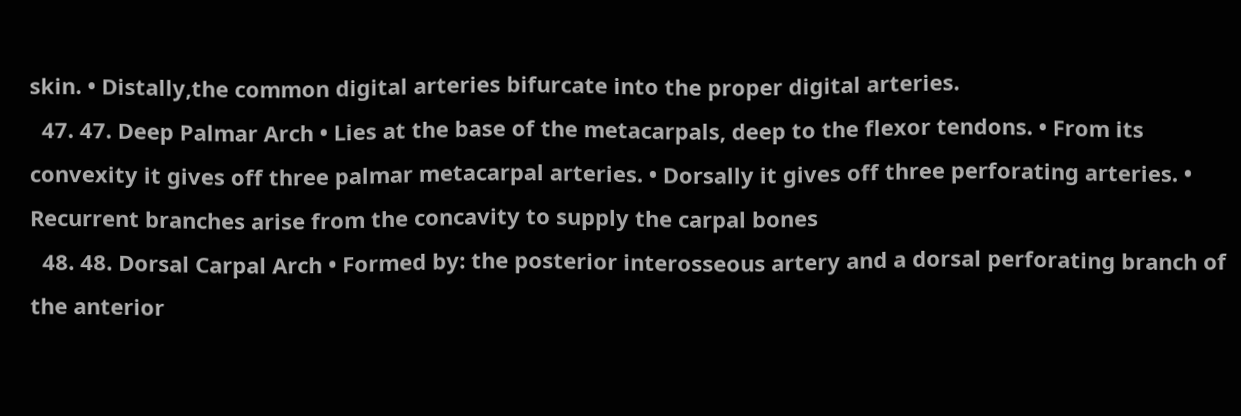skin. • Distally,the common digital arteries bifurcate into the proper digital arteries.
  47. 47. Deep Palmar Arch • Lies at the base of the metacarpals, deep to the flexor tendons. • From its convexity it gives off three palmar metacarpal arteries. • Dorsally it gives off three perforating arteries. • Recurrent branches arise from the concavity to supply the carpal bones
  48. 48. Dorsal Carpal Arch • Formed by: the posterior interosseous artery and a dorsal perforating branch of the anterior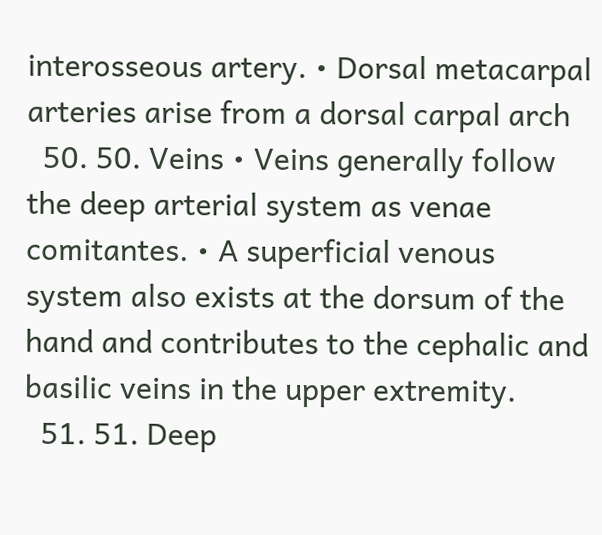interosseous artery. • Dorsal metacarpal arteries arise from a dorsal carpal arch
  50. 50. Veins • Veins generally follow the deep arterial system as venae comitantes. • A superficial venous system also exists at the dorsum of the hand and contributes to the cephalic and basilic veins in the upper extremity.
  51. 51. Deep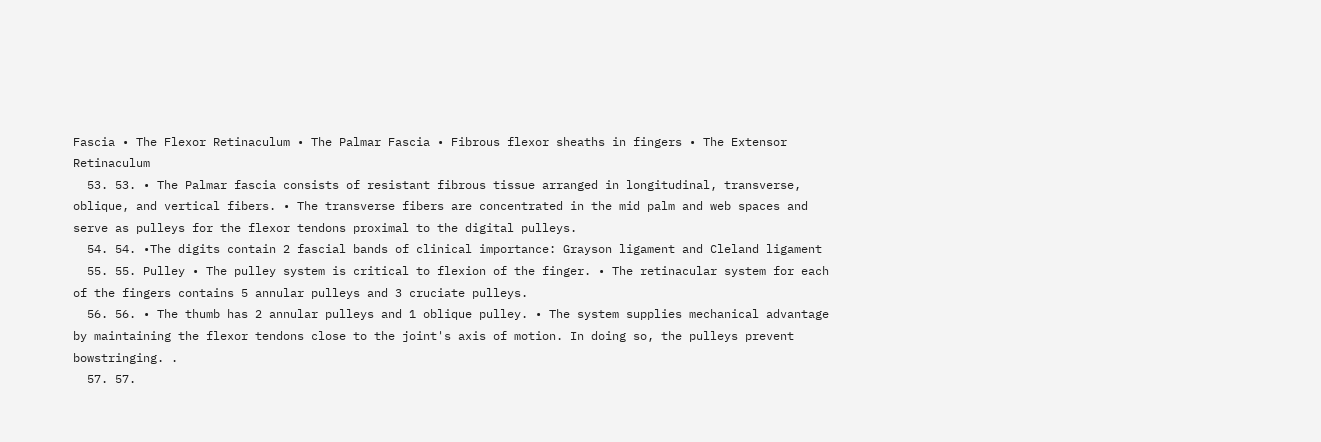Fascia • The Flexor Retinaculum • The Palmar Fascia • Fibrous flexor sheaths in fingers • The Extensor Retinaculum
  53. 53. • The Palmar fascia consists of resistant fibrous tissue arranged in longitudinal, transverse, oblique, and vertical fibers. • The transverse fibers are concentrated in the mid palm and web spaces and serve as pulleys for the flexor tendons proximal to the digital pulleys.
  54. 54. •The digits contain 2 fascial bands of clinical importance: Grayson ligament and Cleland ligament
  55. 55. Pulley • The pulley system is critical to flexion of the finger. • The retinacular system for each of the fingers contains 5 annular pulleys and 3 cruciate pulleys.
  56. 56. • The thumb has 2 annular pulleys and 1 oblique pulley. • The system supplies mechanical advantage by maintaining the flexor tendons close to the joint's axis of motion. In doing so, the pulleys prevent bowstringing. .
  57. 57.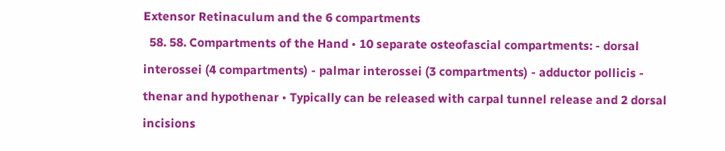Extensor Retinaculum and the 6 compartments
  58. 58. Compartments of the Hand • 10 separate osteofascial compartments: - dorsal interossei (4 compartments) - palmar interossei (3 compartments) - adductor pollicis - thenar and hypothenar • Typically can be released with carpal tunnel release and 2 dorsal incisions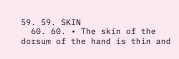59. 59. SKIN
  60. 60. • The skin of the dorsum of the hand is thin and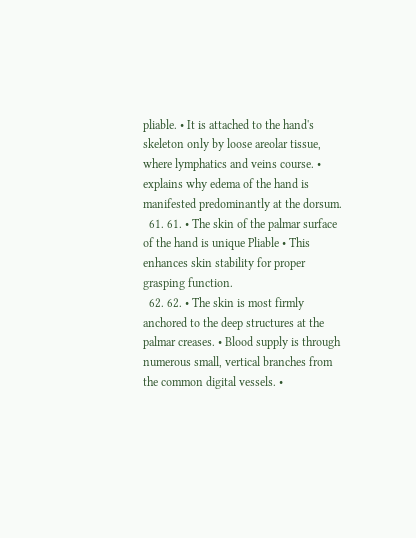pliable. • It is attached to the hand's skeleton only by loose areolar tissue, where lymphatics and veins course. • explains why edema of the hand is manifested predominantly at the dorsum.
  61. 61. • The skin of the palmar surface of the hand is unique Pliable • This enhances skin stability for proper grasping function.
  62. 62. • The skin is most firmly anchored to the deep structures at the palmar creases. • Blood supply is through numerous small, vertical branches from the common digital vessels. •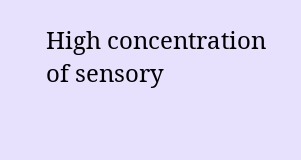High concentration of sensory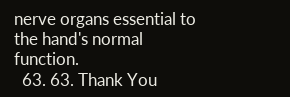nerve organs essential to the hand's normal function.
  63. 63. Thank You